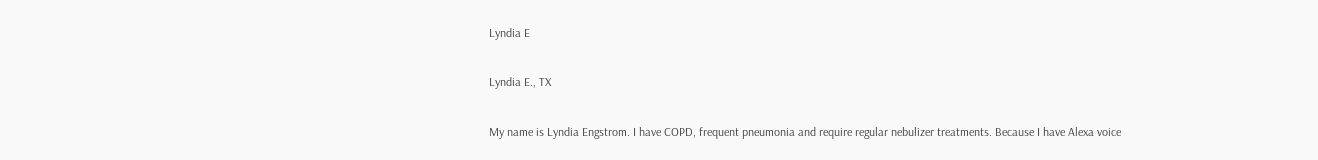Lyndia E

Lyndia E., TX

My name is Lyndia Engstrom. I have COPD, frequent pneumonia and require regular nebulizer treatments. Because I have Alexa voice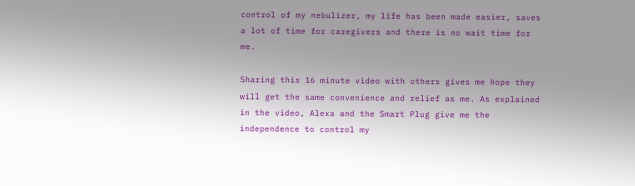control of my nebulizer, my life has been made easier, saves a lot of time for caregivers and there is no wait time for me.

Sharing this 16 minute video with others gives me hope they will get the same convenience and relief as me. As explained in the video, Alexa and the Smart Plug give me the independence to control my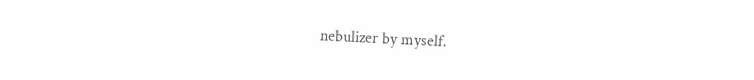nebulizer by myself.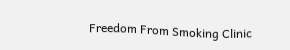Freedom From Smoking Clinic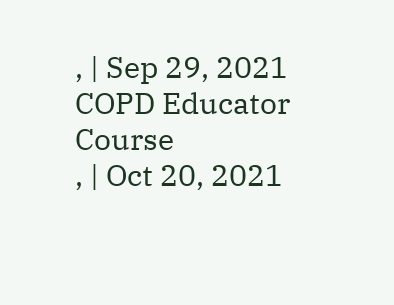, | Sep 29, 2021
COPD Educator Course
, | Oct 20, 2021